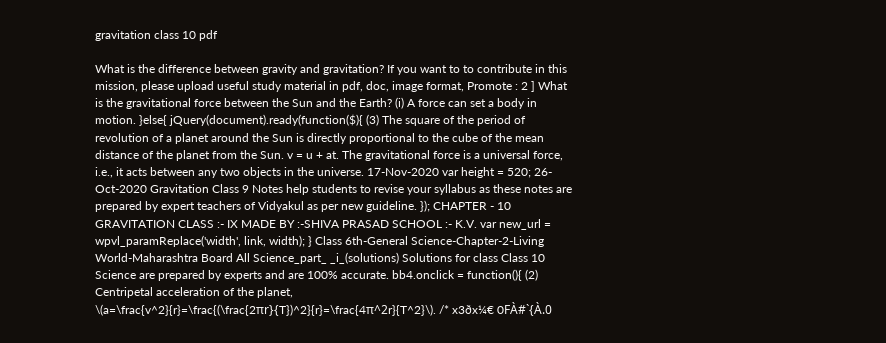gravitation class 10 pdf

What is the difference between gravity and gravitation? If you want to to contribute in this mission, please upload useful study material in pdf, doc, image format, Promote : 2 ] What is the gravitational force between the Sun and the Earth? (i) A force can set a body in motion. }else{ jQuery(document).ready(function($){ (3) The square of the period of revolution of a planet around the Sun is directly proportional to the cube of the mean distance of the planet from the Sun. v = u + at. The gravitational force is a universal force, i.e., it acts between any two objects in the universe. 17-Nov-2020 var height = 520; 26-Oct-2020 Gravitation Class 9 Notes help students to revise your syllabus as these notes are prepared by expert teachers of Vidyakul as per new guideline. }); CHAPTER - 10 GRAVITATION CLASS :- IX MADE BY :-SHIVA PRASAD SCHOOL :- K.V. var new_url = wpvl_paramReplace('width', link, width); } Class 6th-General Science-Chapter-2-Living World-Maharashtra Board All Science_part_ _i_(solutions) Solutions for class Class 10 Science are prepared by experts and are 100% accurate. bb4.onclick = function(){ (2) Centripetal acceleration of the planet, \(a=\frac{v^2}{r}=\frac{(\frac{2πr}{T})^2}{r}=\frac{4π^2r}{T^2}\). /* x3ðx¼€ 0FÀ#`{À.0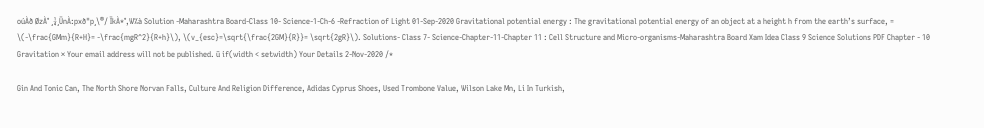oúÀð ØzÀ° ¸¼¸ÜnÀ:pxð"p¸\®/ ÏkÀ*°,W%à Solution -Maharashtra Board-Class 10- Science-1-Ch-6 -Refraction of Light 01-Sep-2020 Gravitational potential energy : The gravitational potential energy of an object at a height h from the earth’s surface, = \(-\frac{GMm}{R+H}= -\frac{mgR^2}{R+h}\), \(v_{esc}=\sqrt{\frac{2GM}{R}}= \sqrt{2gR}\). Solutions- Class 7- Science-Chapter-11-Chapter 11 : Cell Structure and Micro-organisms-Maharashtra Board Xam Idea Class 9 Science Solutions PDF Chapter - 10 Gravitation × Your email address will not be published. ü if(width < setwidth) Your Details 2-Nov-2020 /*

Gin And Tonic Can, The North Shore Norvan Falls, Culture And Religion Difference, Adidas Cyprus Shoes, Used Trombone Value, Wilson Lake Mn, Li In Turkish,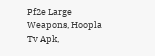Pf2e Large Weapons, Hoopla Tv Apk,